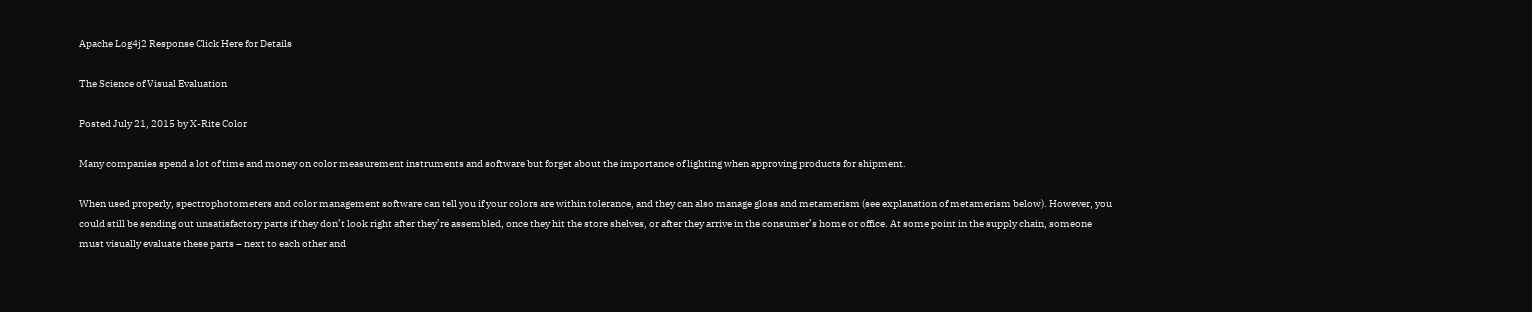Apache Log4j2 Response Click Here for Details

The Science of Visual Evaluation

Posted July 21, 2015 by X-Rite Color

Many companies spend a lot of time and money on color measurement instruments and software but forget about the importance of lighting when approving products for shipment.

When used properly, spectrophotometers and color management software can tell you if your colors are within tolerance, and they can also manage gloss and metamerism (see explanation of metamerism below). However, you could still be sending out unsatisfactory parts if they don’t look right after they’re assembled, once they hit the store shelves, or after they arrive in the consumer’s home or office. At some point in the supply chain, someone must visually evaluate these parts – next to each other and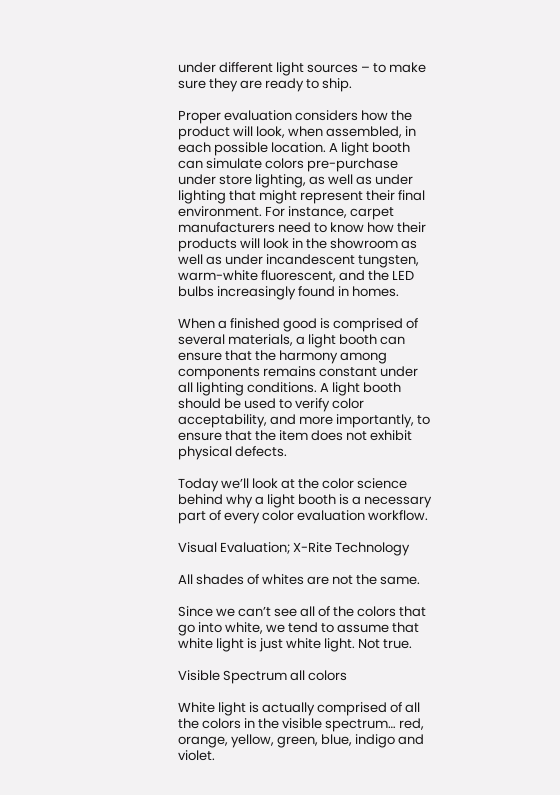under different light sources – to make sure they are ready to ship.

Proper evaluation considers how the product will look, when assembled, in each possible location. A light booth can simulate colors pre-purchase under store lighting, as well as under lighting that might represent their final environment. For instance, carpet manufacturers need to know how their products will look in the showroom as well as under incandescent tungsten, warm-white fluorescent, and the LED bulbs increasingly found in homes.

When a finished good is comprised of several materials, a light booth can ensure that the harmony among components remains constant under all lighting conditions. A light booth should be used to verify color acceptability, and more importantly, to ensure that the item does not exhibit physical defects.

Today we’ll look at the color science behind why a light booth is a necessary part of every color evaluation workflow.

Visual Evaluation; X-Rite Technology

All shades of whites are not the same.

Since we can’t see all of the colors that go into white, we tend to assume that white light is just white light. Not true.

Visible Spectrum all colors

White light is actually comprised of all the colors in the visible spectrum… red, orange, yellow, green, blue, indigo and violet.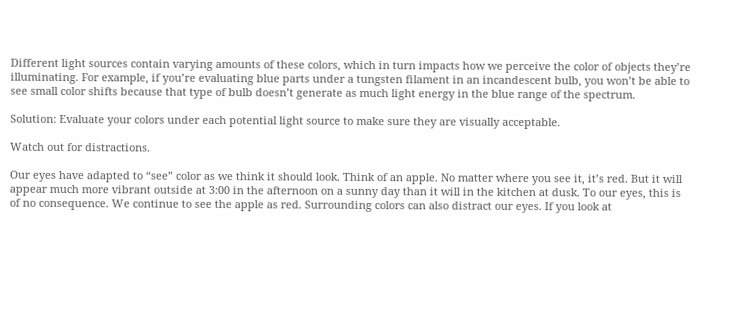Different light sources contain varying amounts of these colors, which in turn impacts how we perceive the color of objects they’re illuminating. For example, if you’re evaluating blue parts under a tungsten filament in an incandescent bulb, you won’t be able to see small color shifts because that type of bulb doesn’t generate as much light energy in the blue range of the spectrum.

Solution: Evaluate your colors under each potential light source to make sure they are visually acceptable.

Watch out for distractions.

Our eyes have adapted to “see” color as we think it should look. Think of an apple. No matter where you see it, it’s red. But it will appear much more vibrant outside at 3:00 in the afternoon on a sunny day than it will in the kitchen at dusk. To our eyes, this is of no consequence. We continue to see the apple as red. Surrounding colors can also distract our eyes. If you look at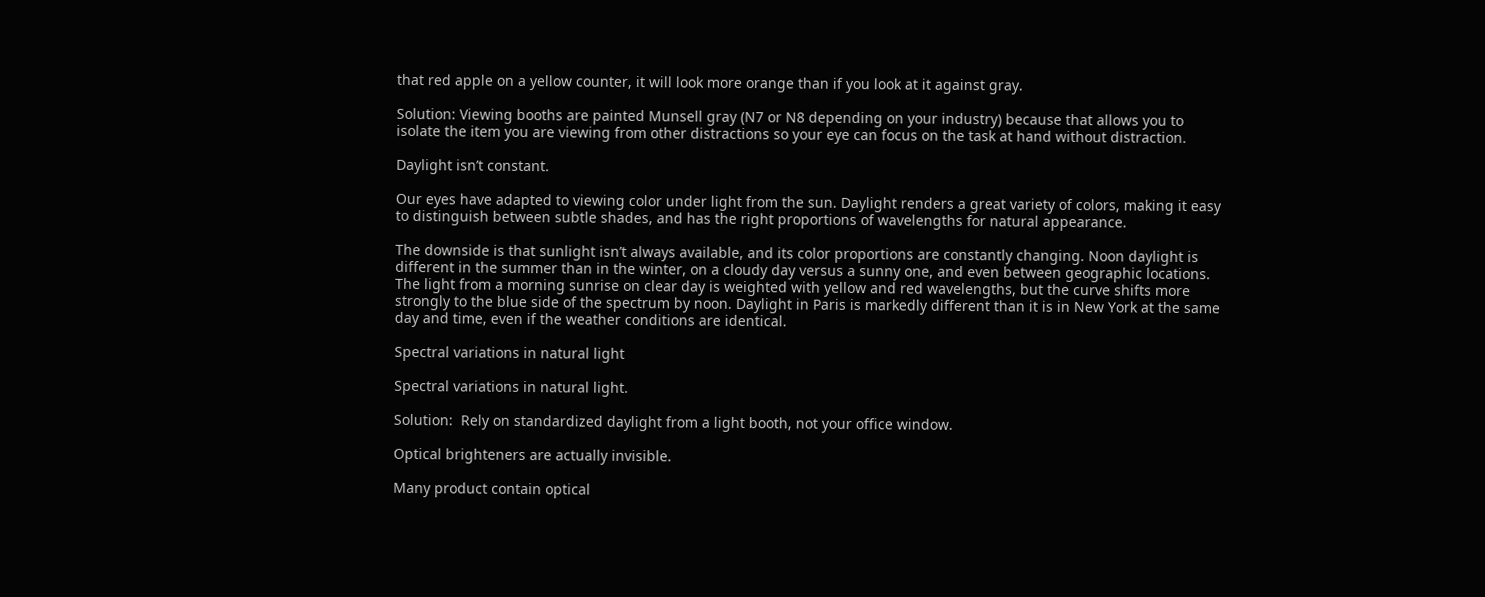that red apple on a yellow counter, it will look more orange than if you look at it against gray.

Solution: Viewing booths are painted Munsell gray (N7 or N8 depending on your industry) because that allows you to isolate the item you are viewing from other distractions so your eye can focus on the task at hand without distraction.

Daylight isn’t constant.

Our eyes have adapted to viewing color under light from the sun. Daylight renders a great variety of colors, making it easy to distinguish between subtle shades, and has the right proportions of wavelengths for natural appearance.

The downside is that sunlight isn’t always available, and its color proportions are constantly changing. Noon daylight is different in the summer than in the winter, on a cloudy day versus a sunny one, and even between geographic locations. The light from a morning sunrise on clear day is weighted with yellow and red wavelengths, but the curve shifts more strongly to the blue side of the spectrum by noon. Daylight in Paris is markedly different than it is in New York at the same day and time, even if the weather conditions are identical.

Spectral variations in natural light

Spectral variations in natural light.

Solution:  Rely on standardized daylight from a light booth, not your office window.

Optical brighteners are actually invisible.

Many product contain optical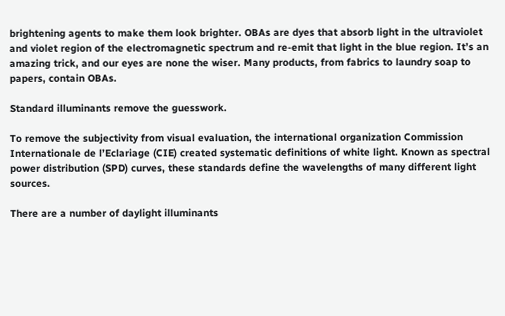brightening agents to make them look brighter. OBAs are dyes that absorb light in the ultraviolet and violet region of the electromagnetic spectrum and re-emit that light in the blue region. It’s an amazing trick, and our eyes are none the wiser. Many products, from fabrics to laundry soap to papers, contain OBAs.

Standard illuminants remove the guesswork.

To remove the subjectivity from visual evaluation, the international organization Commission Internationale de l’Eclariage (CIE) created systematic definitions of white light. Known as spectral power distribution (SPD) curves, these standards define the wavelengths of many different light sources.

There are a number of daylight illuminants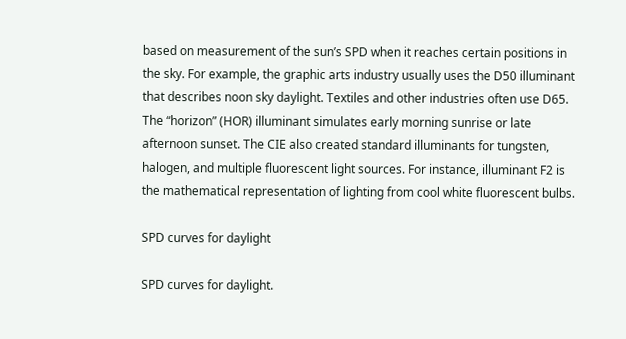based on measurement of the sun’s SPD when it reaches certain positions in the sky. For example, the graphic arts industry usually uses the D50 illuminant that describes noon sky daylight. Textiles and other industries often use D65. The “horizon” (HOR) illuminant simulates early morning sunrise or late afternoon sunset. The CIE also created standard illuminants for tungsten, halogen, and multiple fluorescent light sources. For instance, illuminant F2 is the mathematical representation of lighting from cool white fluorescent bulbs.

SPD curves for daylight

SPD curves for daylight.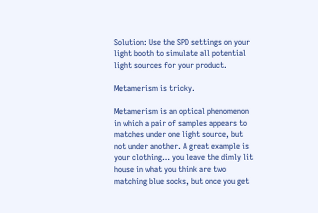Solution: Use the SPD settings on your light booth to simulate all potential light sources for your product.

Metamerism is tricky.

Metamerism is an optical phenomenon in which a pair of samples appears to matches under one light source, but not under another. A great example is your clothing… you leave the dimly lit house in what you think are two matching blue socks, but once you get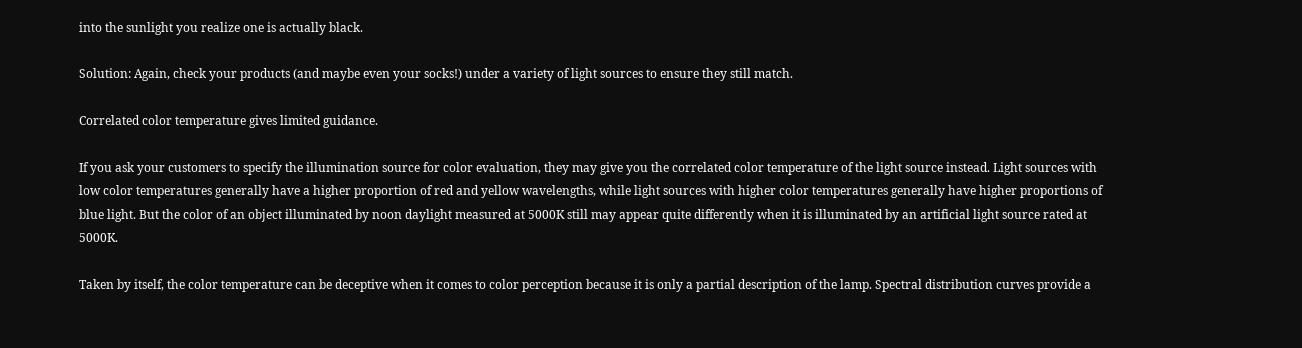into the sunlight you realize one is actually black.

Solution: Again, check your products (and maybe even your socks!) under a variety of light sources to ensure they still match.

Correlated color temperature gives limited guidance.

If you ask your customers to specify the illumination source for color evaluation, they may give you the correlated color temperature of the light source instead. Light sources with low color temperatures generally have a higher proportion of red and yellow wavelengths, while light sources with higher color temperatures generally have higher proportions of blue light. But the color of an object illuminated by noon daylight measured at 5000K still may appear quite differently when it is illuminated by an artificial light source rated at 5000K.

Taken by itself, the color temperature can be deceptive when it comes to color perception because it is only a partial description of the lamp. Spectral distribution curves provide a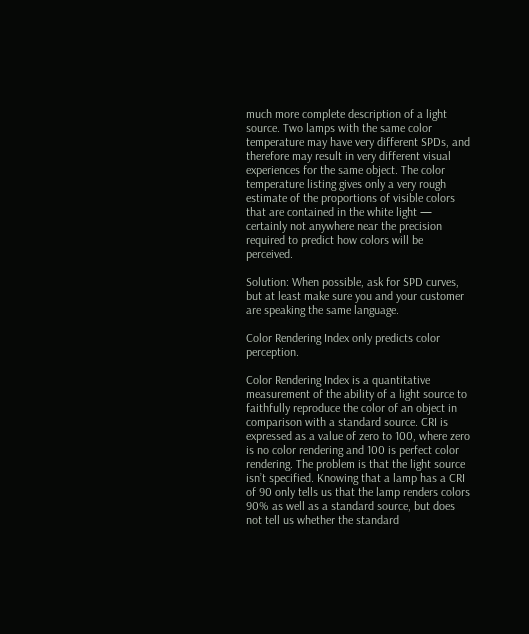much more complete description of a light source. Two lamps with the same color temperature may have very different SPDs, and therefore may result in very different visual experiences for the same object. The color temperature listing gives only a very rough estimate of the proportions of visible colors that are contained in the white light — certainly not anywhere near the precision required to predict how colors will be perceived.

Solution: When possible, ask for SPD curves, but at least make sure you and your customer are speaking the same language.

Color Rendering Index only predicts color perception.

Color Rendering Index is a quantitative measurement of the ability of a light source to faithfully reproduce the color of an object in comparison with a standard source. CRI is expressed as a value of zero to 100, where zero is no color rendering and 100 is perfect color rendering. The problem is that the light source isn’t specified. Knowing that a lamp has a CRI of 90 only tells us that the lamp renders colors 90% as well as a standard source, but does not tell us whether the standard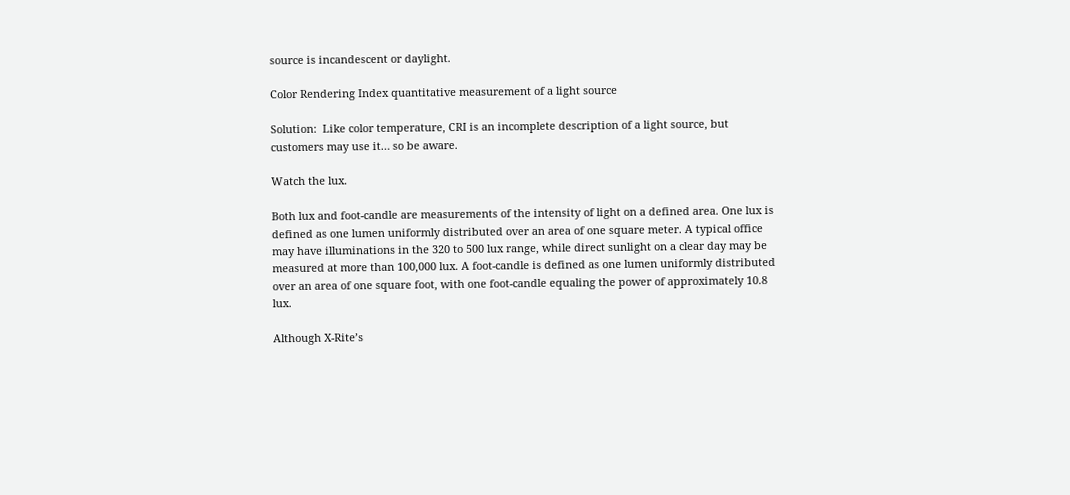source is incandescent or daylight.

Color Rendering Index quantitative measurement of a light source

Solution:  Like color temperature, CRI is an incomplete description of a light source, but customers may use it… so be aware.

Watch the lux.

Both lux and foot-candle are measurements of the intensity of light on a defined area. One lux is defined as one lumen uniformly distributed over an area of one square meter. A typical office may have illuminations in the 320 to 500 lux range, while direct sunlight on a clear day may be measured at more than 100,000 lux. A foot-candle is defined as one lumen uniformly distributed over an area of one square foot, with one foot-candle equaling the power of approximately 10.8 lux.

Although X-Rite’s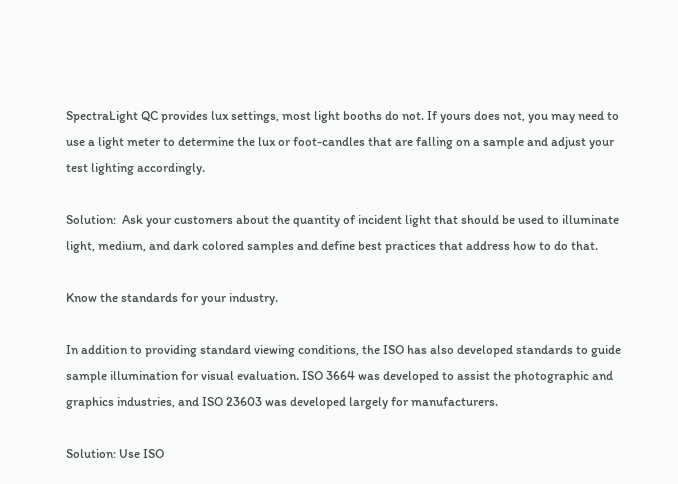SpectraLight QC provides lux settings, most light booths do not. If yours does not, you may need to use a light meter to determine the lux or foot-candles that are falling on a sample and adjust your test lighting accordingly.

Solution:  Ask your customers about the quantity of incident light that should be used to illuminate light, medium, and dark colored samples and define best practices that address how to do that.

Know the standards for your industry.

In addition to providing standard viewing conditions, the ISO has also developed standards to guide sample illumination for visual evaluation. ISO 3664 was developed to assist the photographic and graphics industries, and ISO 23603 was developed largely for manufacturers.

Solution: Use ISO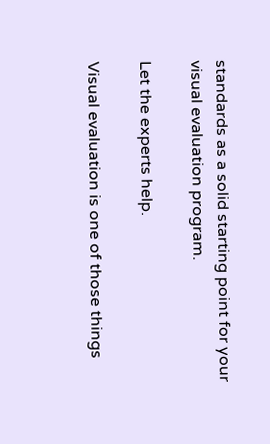standards as a solid starting point for your visual evaluation program.

Let the experts help.

Visual evaluation is one of those things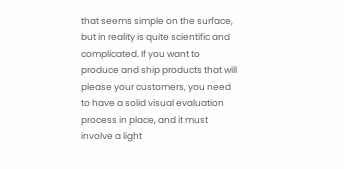that seems simple on the surface, but in reality is quite scientific and complicated. If you want to produce and ship products that will please your customers, you need to have a solid visual evaluation process in place, and it must involve a light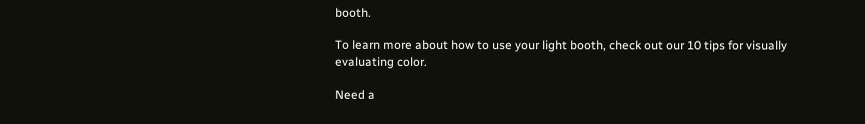booth.

To learn more about how to use your light booth, check out our 10 tips for visually evaluating color.

Need a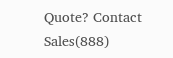Quote? Contact Sales(888)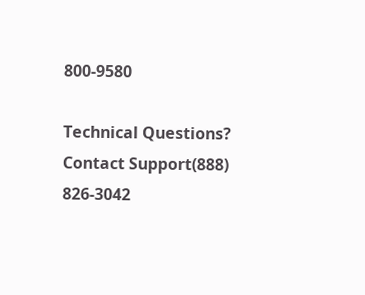800-9580

Technical Questions? Contact Support(888) 826-3042